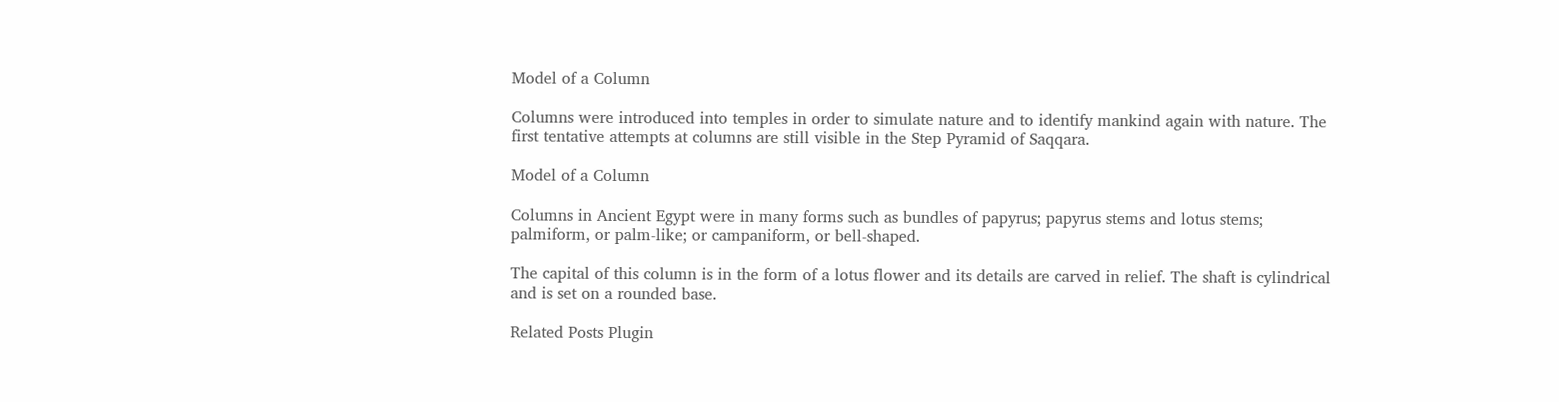Model of a Column

Columns were introduced into temples in order to simulate nature and to identify mankind again with nature. The first tentative attempts at columns are still visible in the Step Pyramid of Saqqara.

Model of a Column

Columns in Ancient Egypt were in many forms such as bundles of papyrus; papyrus stems and lotus stems; palmiform, or palm-like; or campaniform, or bell-shaped.

The capital of this column is in the form of a lotus flower and its details are carved in relief. The shaft is cylindrical and is set on a rounded base.

Related Posts Plugin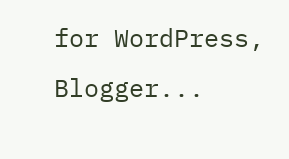for WordPress, Blogger...